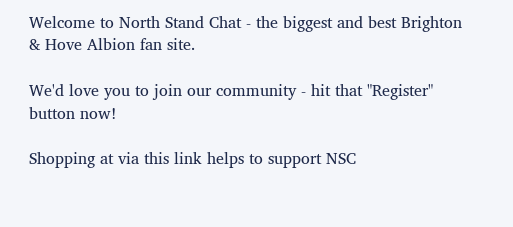Welcome to North Stand Chat - the biggest and best Brighton & Hove Albion fan site.

We'd love you to join our community - hit that "Register" button now!

Shopping at via this link helps to support NSC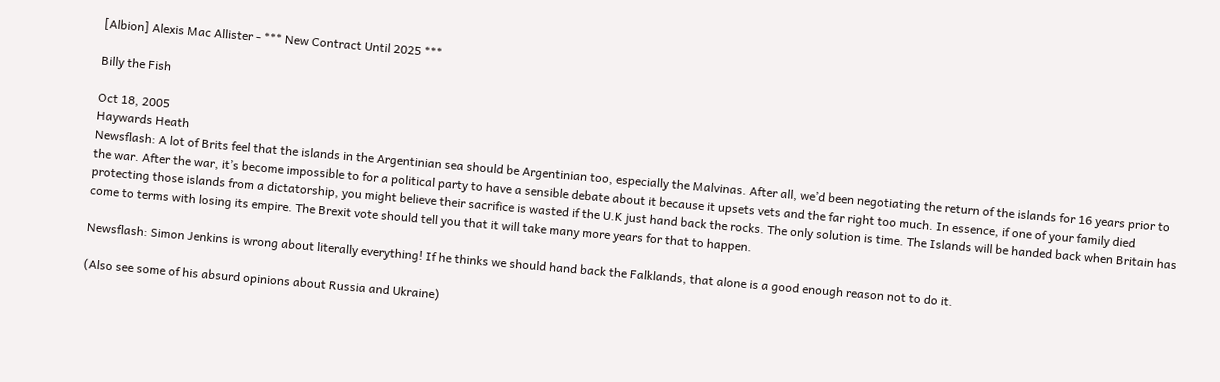[Albion] Alexis Mac Allister - *** New Contract Until 2025 ***

Billy the Fish

Oct 18, 2005
Haywards Heath
Newsflash: A lot of Brits feel that the islands in the Argentinian sea should be Argentinian too, especially the Malvinas. After all, we’d been negotiating the return of the islands for 16 years prior to the war. After the war, it’s become impossible to for a political party to have a sensible debate about it because it upsets vets and the far right too much. In essence, if one of your family died protecting those islands from a dictatorship, you might believe their sacrifice is wasted if the U.K just hand back the rocks. The only solution is time. The Islands will be handed back when Britain has come to terms with losing its empire. The Brexit vote should tell you that it will take many more years for that to happen.

Newsflash: Simon Jenkins is wrong about literally everything! If he thinks we should hand back the Falklands, that alone is a good enough reason not to do it.

(Also see some of his absurd opinions about Russia and Ukraine)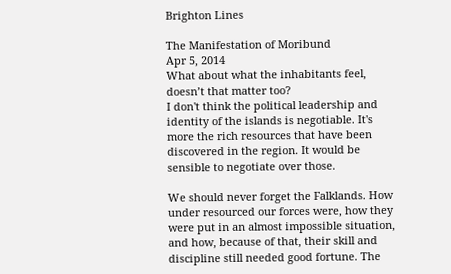Brighton Lines

The Manifestation of Moribund
Apr 5, 2014
What about what the inhabitants feel, doesn’t that matter too?
I don't think the political leadership and identity of the islands is negotiable. It's more the rich resources that have been discovered in the region. It would be sensible to negotiate over those.

We should never forget the Falklands. How under resourced our forces were, how they were put in an almost impossible situation, and how, because of that, their skill and discipline still needed good fortune. The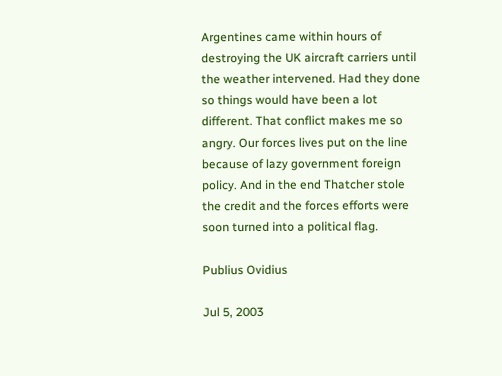Argentines came within hours of destroying the UK aircraft carriers until the weather intervened. Had they done so things would have been a lot different. That conflict makes me so angry. Our forces lives put on the line because of lazy government foreign policy. And in the end Thatcher stole the credit and the forces efforts were soon turned into a political flag.

Publius Ovidius

Jul 5, 2003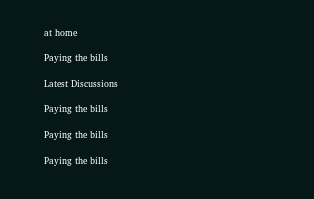at home

Paying the bills

Latest Discussions

Paying the bills

Paying the bills

Paying the bills